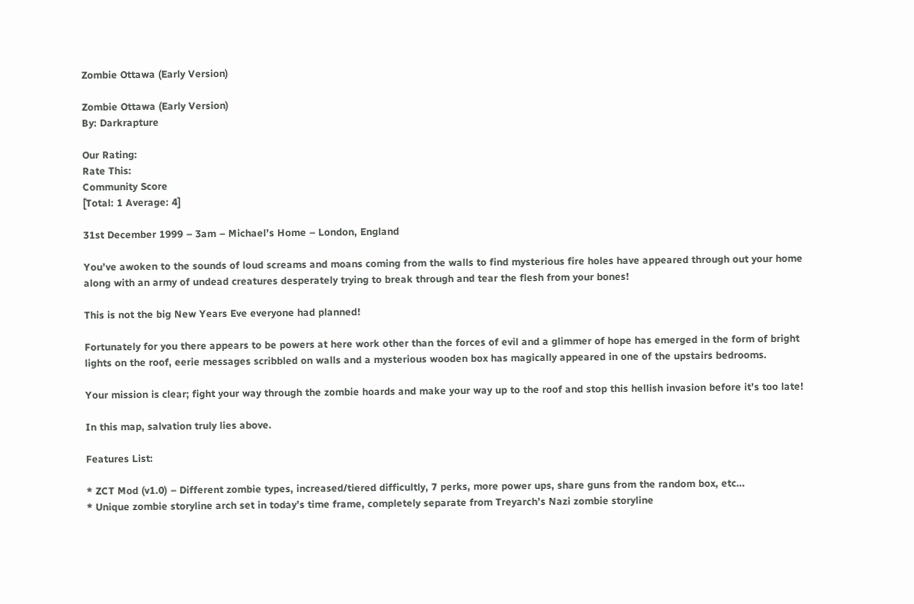Zombie Ottawa (Early Version)

Zombie Ottawa (Early Version)
By: Darkrapture

Our Rating:
Rate This:
Community Score
[Total: 1 Average: 4]

31st December 1999 – 3am – Michael’s Home – London, England

You’ve awoken to the sounds of loud screams and moans coming from the walls to find mysterious fire holes have appeared through out your home along with an army of undead creatures desperately trying to break through and tear the flesh from your bones!

This is not the big New Years Eve everyone had planned!

Fortunately for you there appears to be powers at here work other than the forces of evil and a glimmer of hope has emerged in the form of bright lights on the roof, eerie messages scribbled on walls and a mysterious wooden box has magically appeared in one of the upstairs bedrooms.

Your mission is clear; fight your way through the zombie hoards and make your way up to the roof and stop this hellish invasion before it’s too late!

In this map, salvation truly lies above.

Features List:

* ZCT Mod (v1.0) – Different zombie types, increased/tiered difficultly, 7 perks, more power ups, share guns from the random box, etc…
* Unique zombie storyline arch set in today’s time frame, completely separate from Treyarch’s Nazi zombie storyline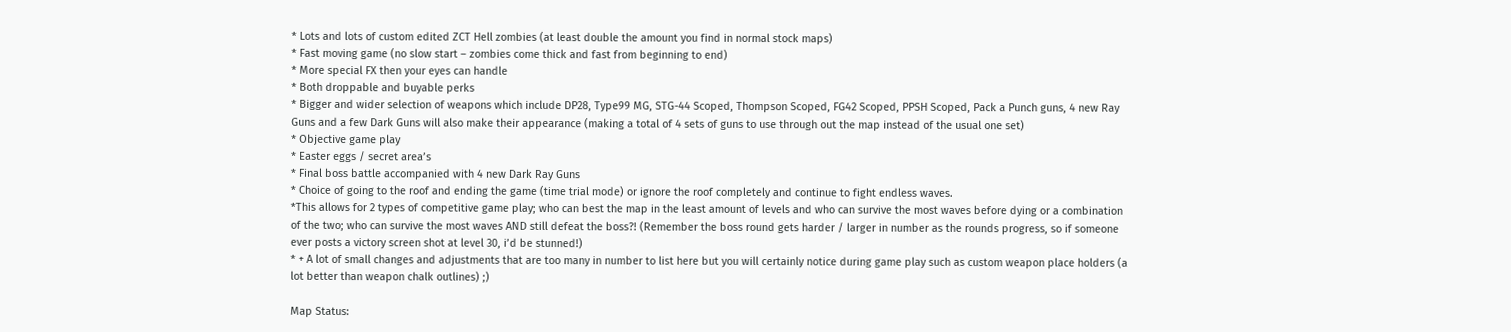* Lots and lots of custom edited ZCT Hell zombies (at least double the amount you find in normal stock maps)
* Fast moving game (no slow start – zombies come thick and fast from beginning to end)
* More special FX then your eyes can handle
* Both droppable and buyable perks
* Bigger and wider selection of weapons which include DP28, Type99 MG, STG-44 Scoped, Thompson Scoped, FG42 Scoped, PPSH Scoped, Pack a Punch guns, 4 new Ray Guns and a few Dark Guns will also make their appearance (making a total of 4 sets of guns to use through out the map instead of the usual one set)
* Objective game play
* Easter eggs / secret area’s
* Final boss battle accompanied with 4 new Dark Ray Guns
* Choice of going to the roof and ending the game (time trial mode) or ignore the roof completely and continue to fight endless waves.
*This allows for 2 types of competitive game play; who can best the map in the least amount of levels and who can survive the most waves before dying or a combination of the two; who can survive the most waves AND still defeat the boss?! (Remember the boss round gets harder / larger in number as the rounds progress, so if someone ever posts a victory screen shot at level 30, i’d be stunned!)
* + A lot of small changes and adjustments that are too many in number to list here but you will certainly notice during game play such as custom weapon place holders (a lot better than weapon chalk outlines) ;)

Map Status: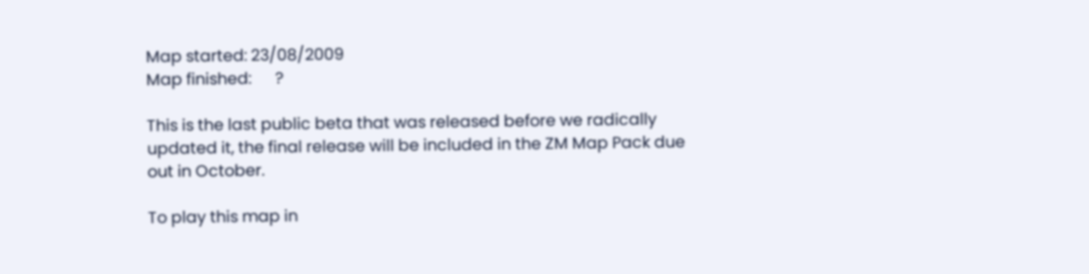Map started: 23/08/2009
Map finished:      ?

This is the last public beta that was released before we radically updated it, the final release will be included in the ZM Map Pack due out in October.

To play this map in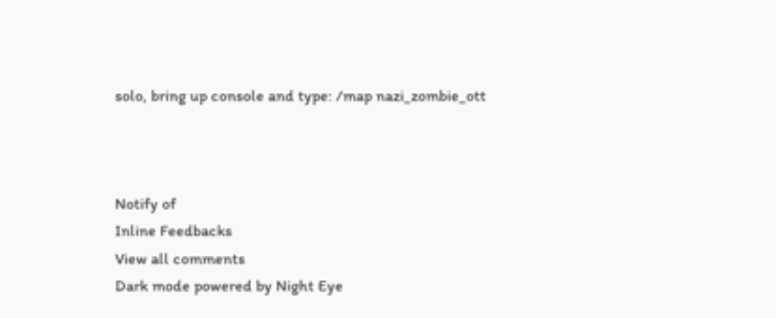solo, bring up console and type: /map nazi_zombie_ott



Notify of
Inline Feedbacks
View all comments
Dark mode powered by Night Eye